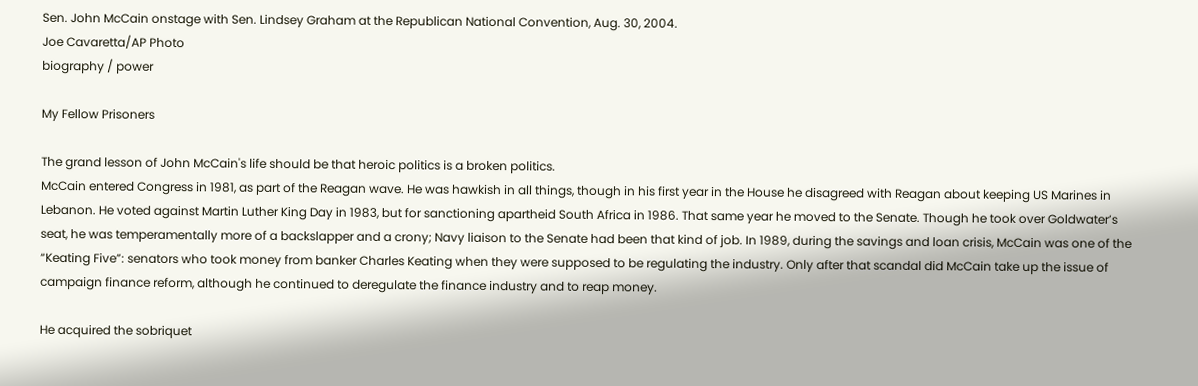Sen. John McCain onstage with Sen. Lindsey Graham at the Republican National Convention, Aug. 30, 2004.
Joe Cavaretta/AP Photo
biography / power

My Fellow Prisoners

The grand lesson of John McCain's life should be that heroic politics is a broken politics.
McCain entered Congress in 1981, as part of the Reagan wave. He was hawkish in all things, though in his first year in the House he disagreed with Reagan about keeping US Marines in Lebanon. He voted against Martin Luther King Day in 1983, but for sanctioning apartheid South Africa in 1986. That same year he moved to the Senate. Though he took over Goldwater’s seat, he was temperamentally more of a backslapper and a crony; Navy liaison to the Senate had been that kind of job. In 1989, during the savings and loan crisis, McCain was one of the “Keating Five”: senators who took money from banker Charles Keating when they were supposed to be regulating the industry. Only after that scandal did McCain take up the issue of campaign finance reform, although he continued to deregulate the finance industry and to reap money.

He acquired the sobriquet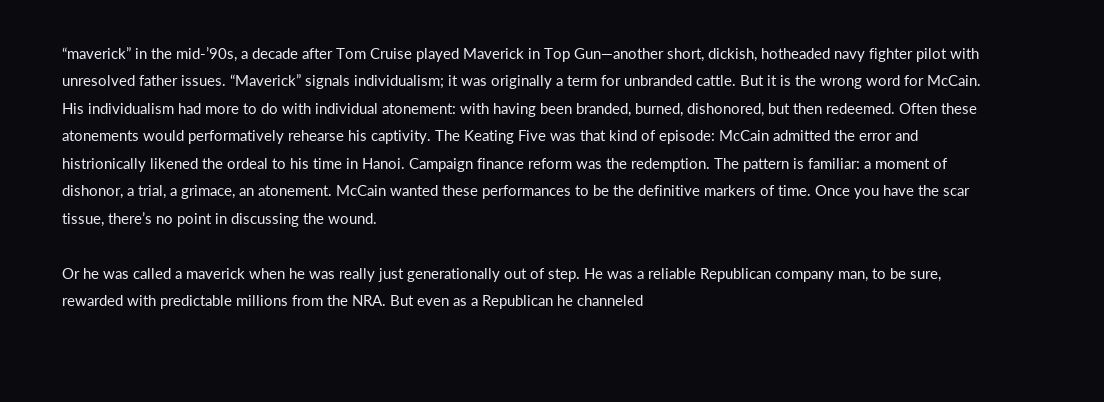“maverick” in the mid-’90s, a decade after Tom Cruise played Maverick in Top Gun—another short, dickish, hotheaded navy fighter pilot with unresolved father issues. “Maverick” signals individualism; it was originally a term for unbranded cattle. But it is the wrong word for McCain. His individualism had more to do with individual atonement: with having been branded, burned, dishonored, but then redeemed. Often these atonements would performatively rehearse his captivity. The Keating Five was that kind of episode: McCain admitted the error and histrionically likened the ordeal to his time in Hanoi. Campaign finance reform was the redemption. The pattern is familiar: a moment of dishonor, a trial, a grimace, an atonement. McCain wanted these performances to be the definitive markers of time. Once you have the scar tissue, there’s no point in discussing the wound.

Or he was called a maverick when he was really just generationally out of step. He was a reliable Republican company man, to be sure, rewarded with predictable millions from the NRA. But even as a Republican he channeled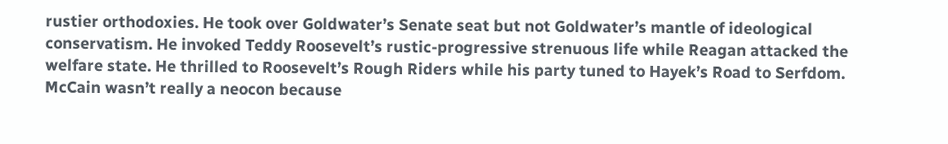rustier orthodoxies. He took over Goldwater’s Senate seat but not Goldwater’s mantle of ideological conservatism. He invoked Teddy Roosevelt’s rustic-progressive strenuous life while Reagan attacked the welfare state. He thrilled to Roosevelt’s Rough Riders while his party tuned to Hayek’s Road to Serfdom. McCain wasn’t really a neocon because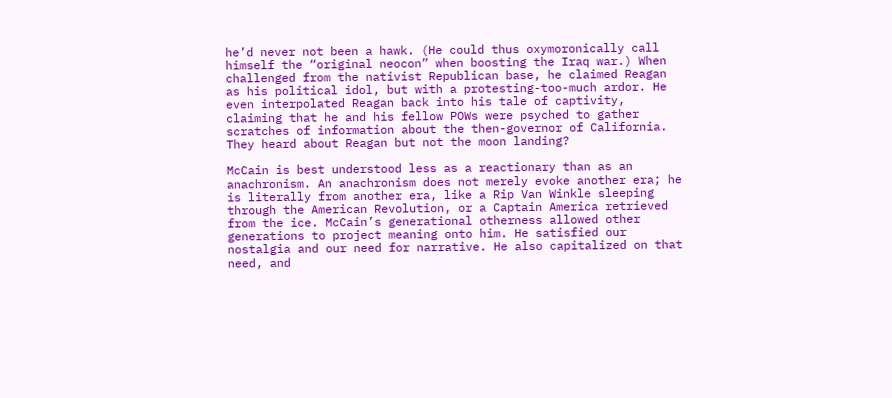he’d never not been a hawk. (He could thus oxymoronically call himself the “original neocon” when boosting the Iraq war.) When challenged from the nativist Republican base, he claimed Reagan as his political idol, but with a protesting-too-much ardor. He even interpolated Reagan back into his tale of captivity, claiming that he and his fellow POWs were psyched to gather scratches of information about the then-governor of California. They heard about Reagan but not the moon landing?

McCain is best understood less as a reactionary than as an anachronism. An anachronism does not merely evoke another era; he is literally from another era, like a Rip Van Winkle sleeping through the American Revolution, or a Captain America retrieved from the ice. McCain’s generational otherness allowed other generations to project meaning onto him. He satisfied our nostalgia and our need for narrative. He also capitalized on that need, and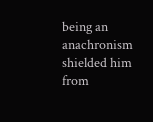being an anachronism shielded him from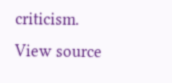criticism.
View source